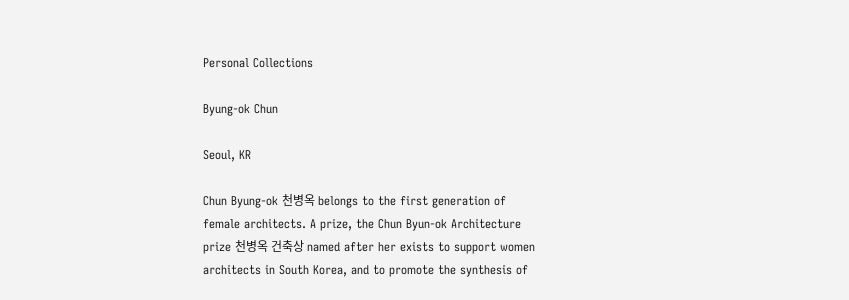Personal Collections

Byung-ok Chun

Seoul, KR

Chun Byung-ok 천병옥 belongs to the first generation of female architects. A prize, the Chun Byun-ok Architecture prize 천병옥 건축상 named after her exists to support women architects in South Korea, and to promote the synthesis of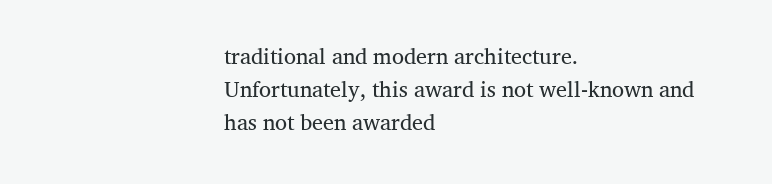traditional and modern architecture. Unfortunately, this award is not well-known and has not been awarded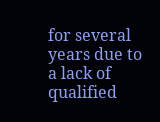for several years due to a lack of qualified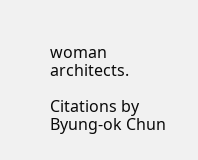woman architects.

Citations by Byung-ok Chun